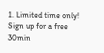1. Limited time only! Sign up for a free 30min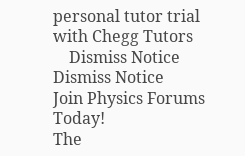personal tutor trial with Chegg Tutors
    Dismiss Notice
Dismiss Notice
Join Physics Forums Today!
The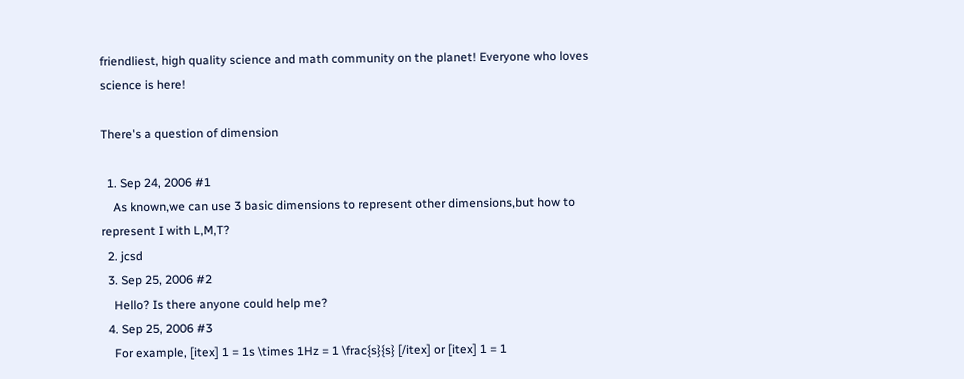friendliest, high quality science and math community on the planet! Everyone who loves science is here!

There's a question of dimension

  1. Sep 24, 2006 #1
    As known,we can use 3 basic dimensions to represent other dimensions,but how to represent I with L,M,T?
  2. jcsd
  3. Sep 25, 2006 #2
    Hello? Is there anyone could help me?
  4. Sep 25, 2006 #3
    For example, [itex] 1 = 1s \times 1Hz = 1 \frac{s}{s} [/itex] or [itex] 1 = 1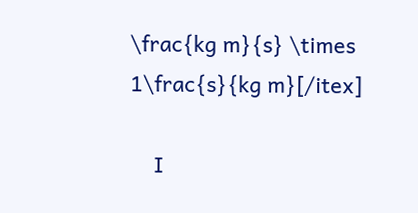\frac{kg m}{s} \times 1\frac{s}{kg m}[/itex]

    I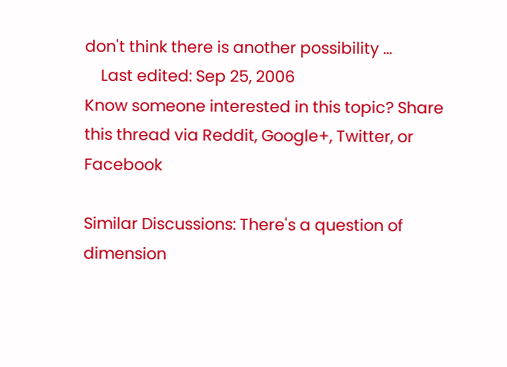don't think there is another possibility ...
    Last edited: Sep 25, 2006
Know someone interested in this topic? Share this thread via Reddit, Google+, Twitter, or Facebook

Similar Discussions: There's a question of dimension